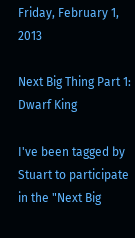Friday, February 1, 2013

Next Big Thing Part 1: Dwarf King

I've been tagged by Stuart to participate in the "Next Big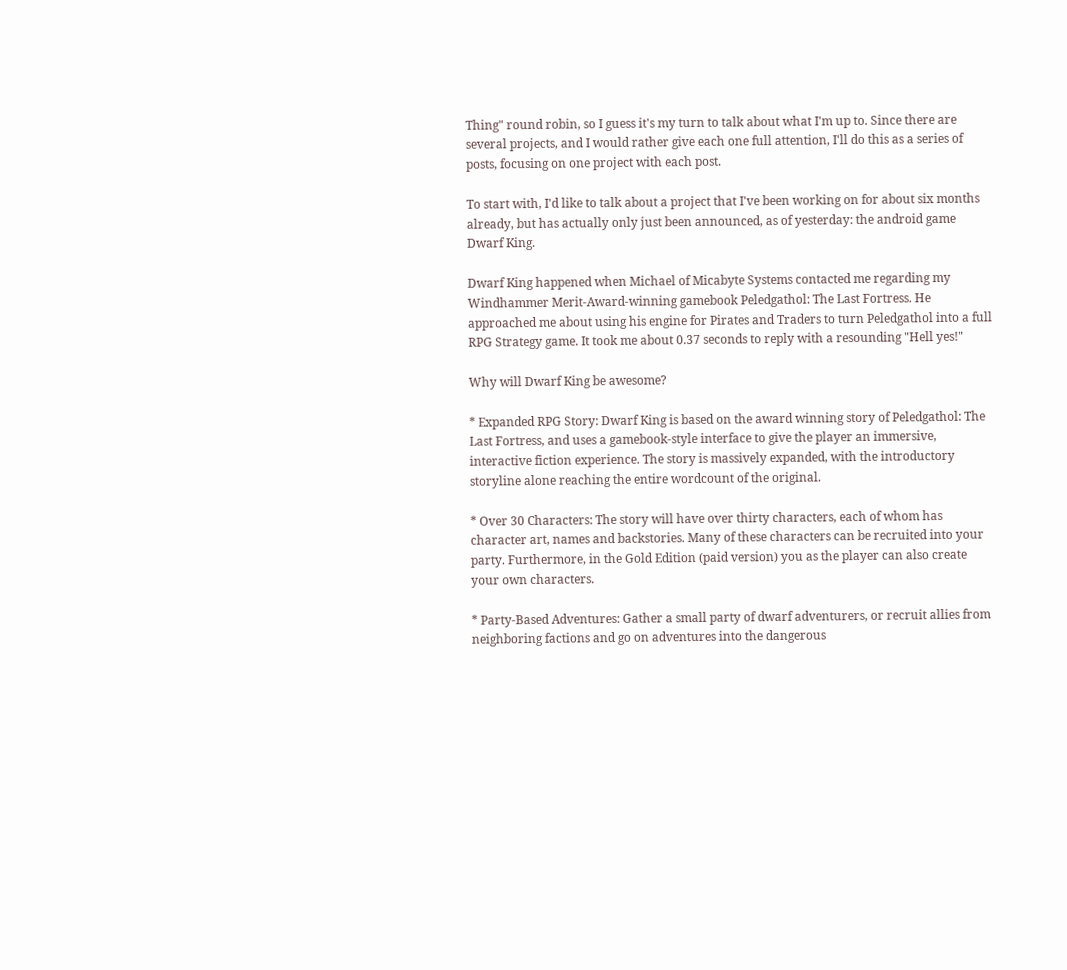Thing" round robin, so I guess it's my turn to talk about what I'm up to. Since there are several projects, and I would rather give each one full attention, I'll do this as a series of posts, focusing on one project with each post.

To start with, I'd like to talk about a project that I've been working on for about six months already, but has actually only just been announced, as of yesterday: the android game Dwarf King.

Dwarf King happened when Michael of Micabyte Systems contacted me regarding my Windhammer Merit-Award-winning gamebook Peledgathol: The Last Fortress. He approached me about using his engine for Pirates and Traders to turn Peledgathol into a full RPG Strategy game. It took me about 0.37 seconds to reply with a resounding "Hell yes!"

Why will Dwarf King be awesome?

* Expanded RPG Story: Dwarf King is based on the award winning story of Peledgathol: The Last Fortress, and uses a gamebook-style interface to give the player an immersive, interactive fiction experience. The story is massively expanded, with the introductory storyline alone reaching the entire wordcount of the original.

* Over 30 Characters: The story will have over thirty characters, each of whom has character art, names and backstories. Many of these characters can be recruited into your party. Furthermore, in the Gold Edition (paid version) you as the player can also create your own characters.

* Party-Based Adventures: Gather a small party of dwarf adventurers, or recruit allies from neighboring factions and go on adventures into the dangerous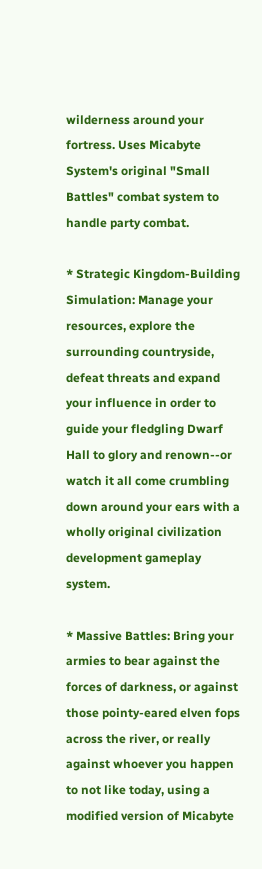wilderness around your fortress. Uses Micabyte System's original "Small Battles" combat system to handle party combat.

* Strategic Kingdom-Building Simulation: Manage your resources, explore the surrounding countryside, defeat threats and expand your influence in order to guide your fledgling Dwarf Hall to glory and renown--or watch it all come crumbling down around your ears with a wholly original civilization development gameplay system.

* Massive Battles: Bring your armies to bear against the forces of darkness, or against those pointy-eared elven fops across the river, or really against whoever you happen to not like today, using a modified version of Micabyte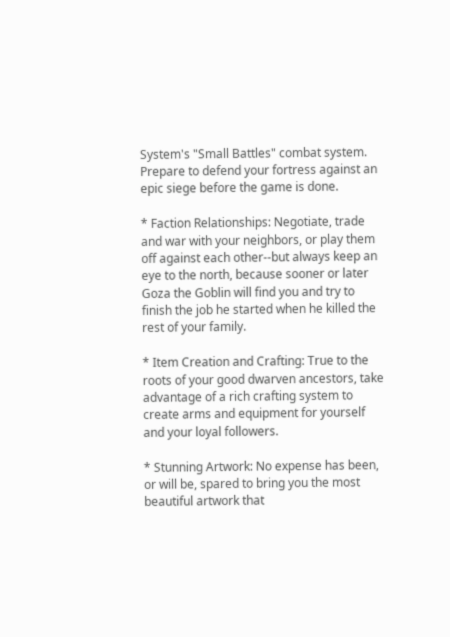System's "Small Battles" combat system. Prepare to defend your fortress against an epic siege before the game is done.

* Faction Relationships: Negotiate, trade and war with your neighbors, or play them off against each other--but always keep an eye to the north, because sooner or later Goza the Goblin will find you and try to finish the job he started when he killed the rest of your family.

* Item Creation and Crafting: True to the roots of your good dwarven ancestors, take advantage of a rich crafting system to create arms and equipment for yourself and your loyal followers.

* Stunning Artwork: No expense has been, or will be, spared to bring you the most beautiful artwork that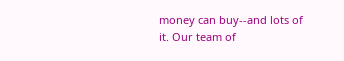money can buy--and lots of it. Our team of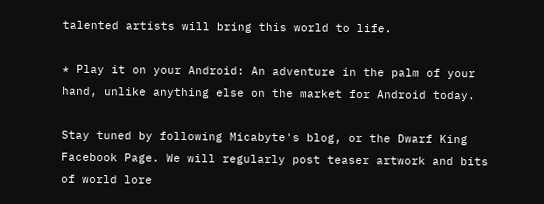talented artists will bring this world to life.

* Play it on your Android: An adventure in the palm of your hand, unlike anything else on the market for Android today.

Stay tuned by following Micabyte's blog, or the Dwarf King Facebook Page. We will regularly post teaser artwork and bits of world lore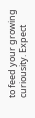to feed your growing curiousity. Expect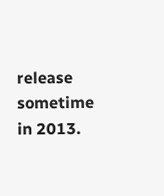release sometime in 2013.